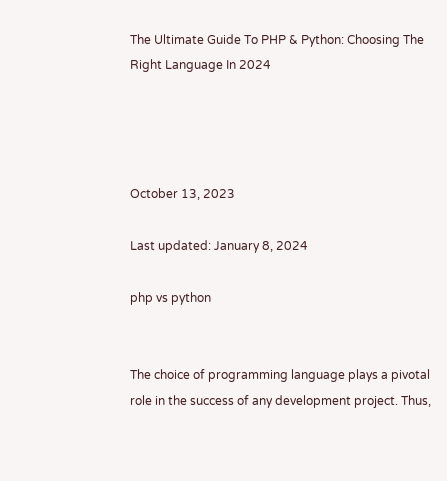The Ultimate Guide To PHP & Python: Choosing The Right Language In 2024




October 13, 2023

Last updated: January 8, 2024

php vs python


The choice of programming language plays a pivotal role in the success of any development project. Thus,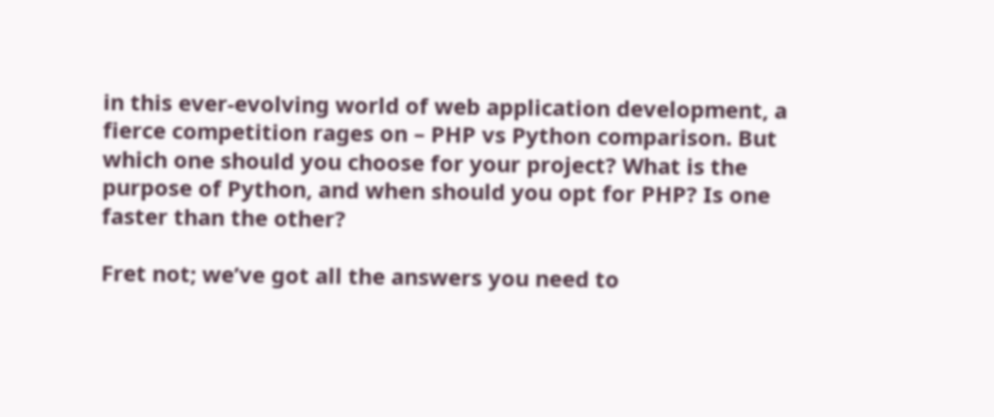in this ever-evolving world of web application development, a fierce competition rages on – PHP vs Python comparison. But which one should you choose for your project? What is the purpose of Python, and when should you opt for PHP? Is one faster than the other?

Fret not; we’ve got all the answers you need to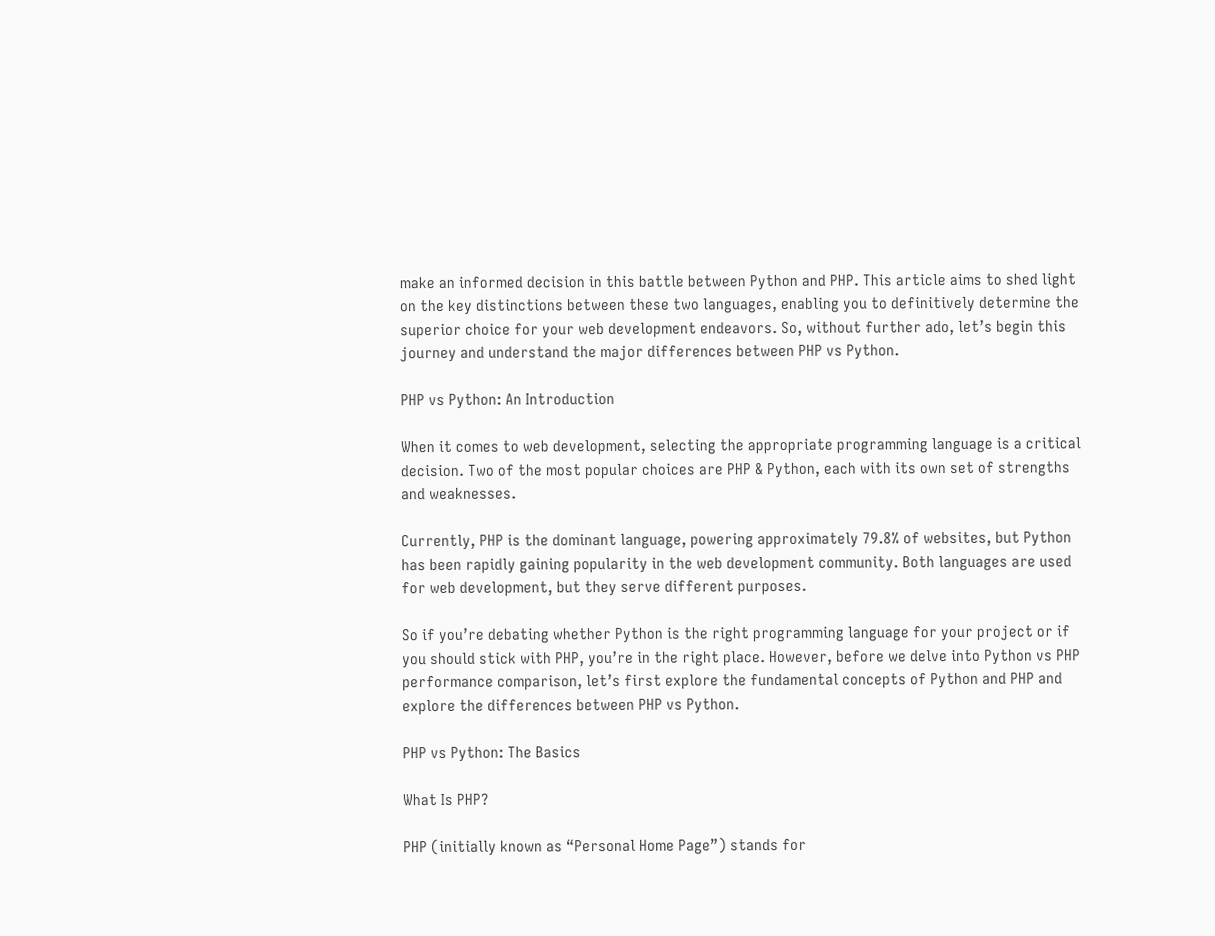make an informed decision in this battle between Python and PHP. This article aims to shed light on the key distinctions between these two languages, enabling you to definitively determine the superior choice for your web development endeavors. So, without further ado, let’s begin this journey and understand the major differences between PHP vs Python.

PHP vs Python: An Introduction

When it comes to web development, selecting the appropriate programming language is a critical decision. Two of the most popular choices are PHP & Python, each with its own set of strengths and weaknesses.

Currently, PHP is the dominant language, powering approximately 79.8% of websites, but Python has been rapidly gaining popularity in the web development community. Both languages are used for web development, but they serve different purposes.

So if you’re debating whether Python is the right programming language for your project or if you should stick with PHP, you’re in the right place. However, before we delve into Python vs PHP performance comparison, let’s first explore the fundamental concepts of Python and PHP and explore the differences between PHP vs Python.

PHP vs Python: The Basics

What Is PHP?

PHP (initially known as “Personal Home Page”) stands for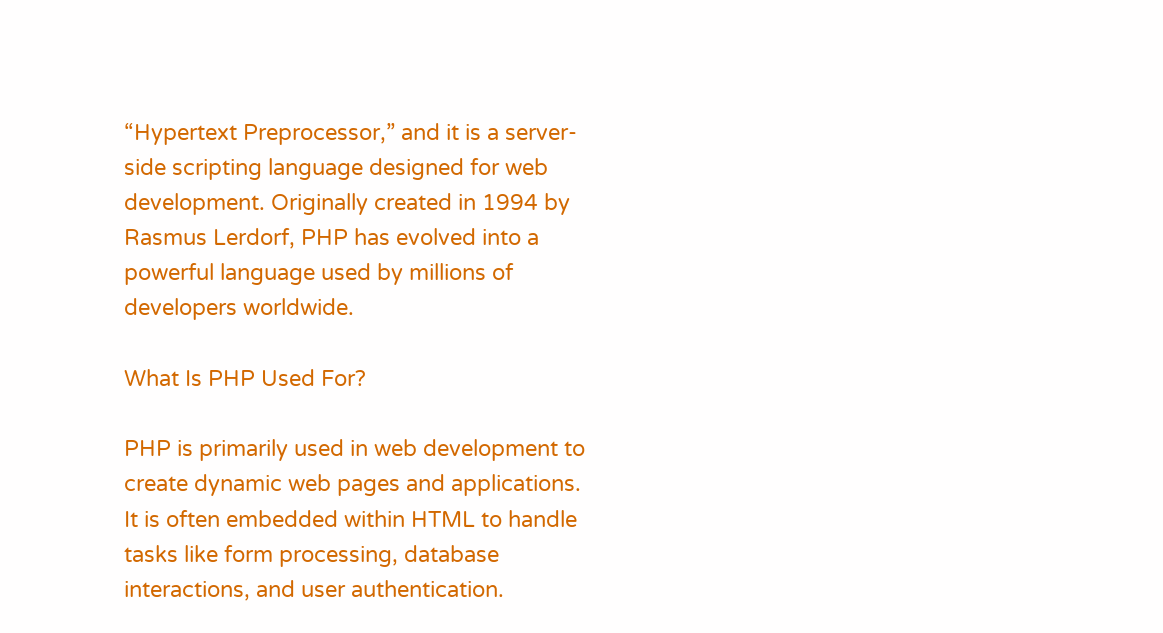“Hypertext Preprocessor,” and it is a server-side scripting language designed for web development. Originally created in 1994 by Rasmus Lerdorf, PHP has evolved into a powerful language used by millions of developers worldwide.

What Is PHP Used For?

PHP is primarily used in web development to create dynamic web pages and applications. It is often embedded within HTML to handle tasks like form processing, database interactions, and user authentication.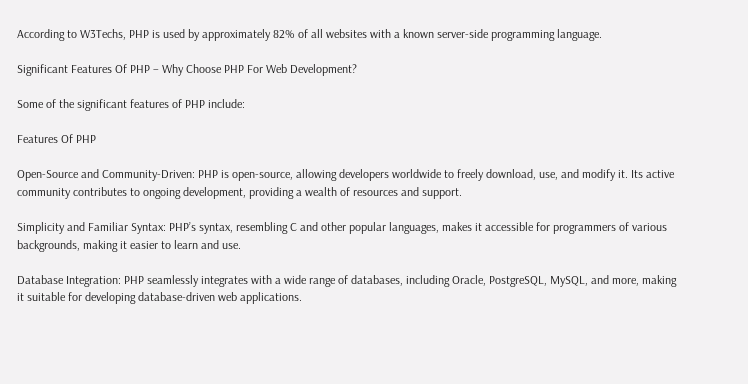According to W3Techs, PHP is used by approximately 82% of all websites with a known server-side programming language.

Significant Features Of PHP – Why Choose PHP For Web Development?

Some of the significant features of PHP include:

Features Of PHP

Open-Source and Community-Driven: PHP is open-source, allowing developers worldwide to freely download, use, and modify it. Its active community contributes to ongoing development, providing a wealth of resources and support.

Simplicity and Familiar Syntax: PHP’s syntax, resembling C and other popular languages, makes it accessible for programmers of various backgrounds, making it easier to learn and use.

Database Integration: PHP seamlessly integrates with a wide range of databases, including Oracle, PostgreSQL, MySQL, and more, making it suitable for developing database-driven web applications.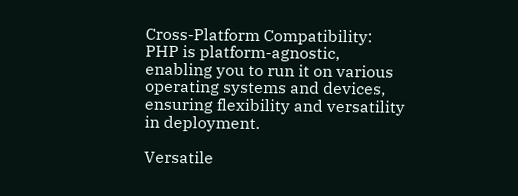Cross-Platform Compatibility: PHP is platform-agnostic, enabling you to run it on various operating systems and devices, ensuring flexibility and versatility in deployment.

Versatile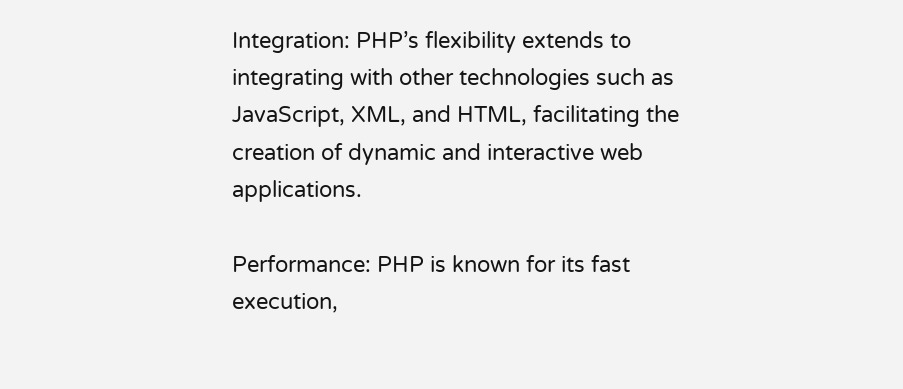Integration: PHP’s flexibility extends to integrating with other technologies such as JavaScript, XML, and HTML, facilitating the creation of dynamic and interactive web applications.

Performance: PHP is known for its fast execution,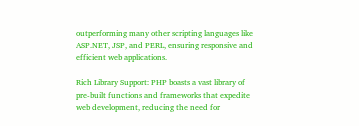outperforming many other scripting languages like ASP.NET, JSP, and PERL, ensuring responsive and efficient web applications.

Rich Library Support: PHP boasts a vast library of pre-built functions and frameworks that expedite web development, reducing the need for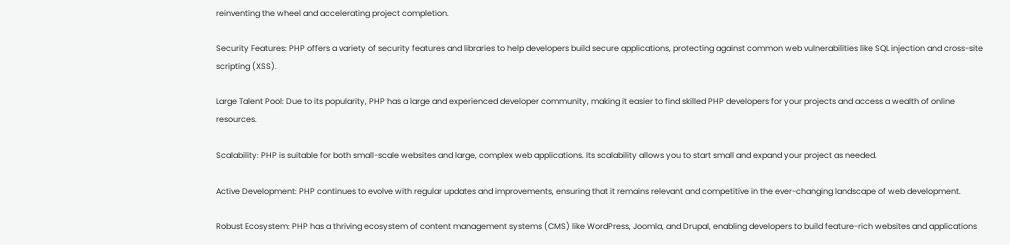reinventing the wheel and accelerating project completion.

Security Features: PHP offers a variety of security features and libraries to help developers build secure applications, protecting against common web vulnerabilities like SQL injection and cross-site scripting (XSS).

Large Talent Pool: Due to its popularity, PHP has a large and experienced developer community, making it easier to find skilled PHP developers for your projects and access a wealth of online resources.

Scalability: PHP is suitable for both small-scale websites and large, complex web applications. Its scalability allows you to start small and expand your project as needed.

Active Development: PHP continues to evolve with regular updates and improvements, ensuring that it remains relevant and competitive in the ever-changing landscape of web development.

Robust Ecosystem: PHP has a thriving ecosystem of content management systems (CMS) like WordPress, Joomla, and Drupal, enabling developers to build feature-rich websites and applications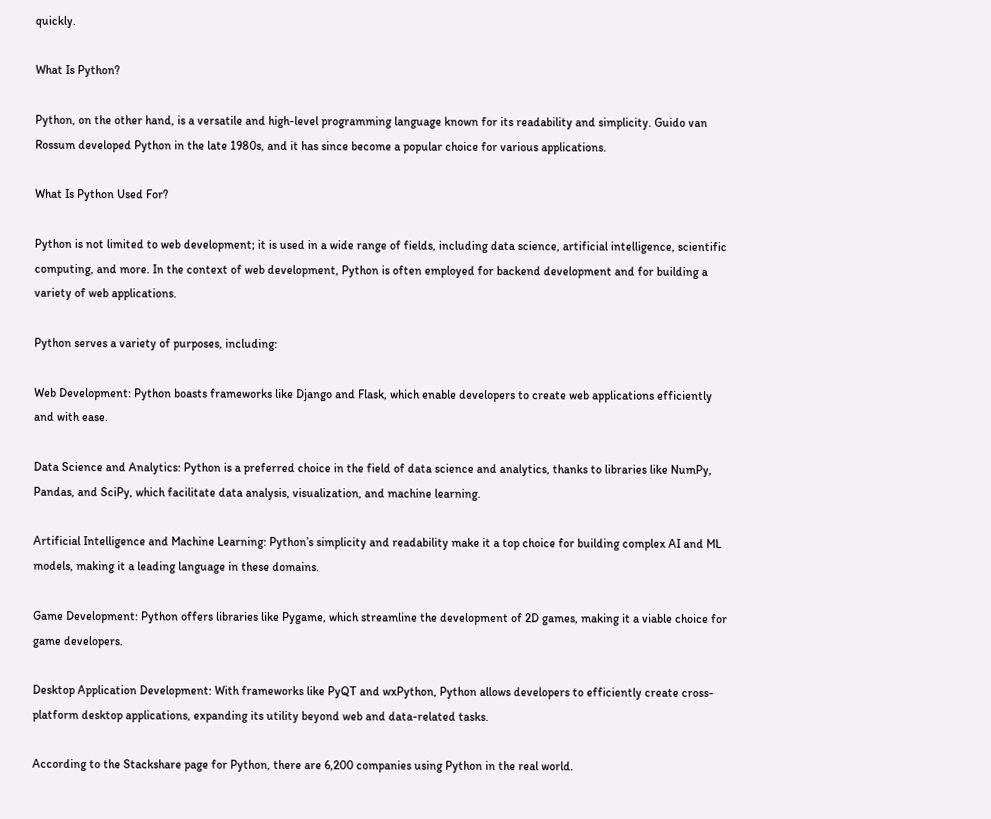quickly.

What Is Python?

Python, on the other hand, is a versatile and high-level programming language known for its readability and simplicity. Guido van Rossum developed Python in the late 1980s, and it has since become a popular choice for various applications.

What Is Python Used For?

Python is not limited to web development; it is used in a wide range of fields, including data science, artificial intelligence, scientific computing, and more. In the context of web development, Python is often employed for backend development and for building a variety of web applications.

Python serves a variety of purposes, including:

Web Development: Python boasts frameworks like Django and Flask, which enable developers to create web applications efficiently and with ease.

Data Science and Analytics: Python is a preferred choice in the field of data science and analytics, thanks to libraries like NumPy, Pandas, and SciPy, which facilitate data analysis, visualization, and machine learning.

Artificial Intelligence and Machine Learning: Python’s simplicity and readability make it a top choice for building complex AI and ML models, making it a leading language in these domains.

Game Development: Python offers libraries like Pygame, which streamline the development of 2D games, making it a viable choice for game developers.

Desktop Application Development: With frameworks like PyQT and wxPython, Python allows developers to efficiently create cross-platform desktop applications, expanding its utility beyond web and data-related tasks.

According to the Stackshare page for Python, there are 6,200 companies using Python in the real world.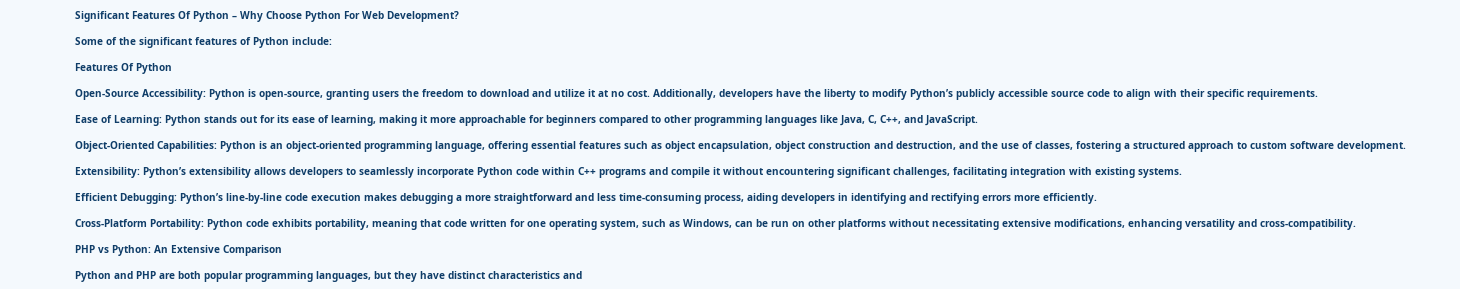Significant Features Of Python – Why Choose Python For Web Development?

Some of the significant features of Python include:

Features Of Python

Open-Source Accessibility: Python is open-source, granting users the freedom to download and utilize it at no cost. Additionally, developers have the liberty to modify Python’s publicly accessible source code to align with their specific requirements.

Ease of Learning: Python stands out for its ease of learning, making it more approachable for beginners compared to other programming languages like Java, C, C++, and JavaScript.

Object-Oriented Capabilities: Python is an object-oriented programming language, offering essential features such as object encapsulation, object construction and destruction, and the use of classes, fostering a structured approach to custom software development.

Extensibility: Python’s extensibility allows developers to seamlessly incorporate Python code within C++ programs and compile it without encountering significant challenges, facilitating integration with existing systems.

Efficient Debugging: Python’s line-by-line code execution makes debugging a more straightforward and less time-consuming process, aiding developers in identifying and rectifying errors more efficiently.

Cross-Platform Portability: Python code exhibits portability, meaning that code written for one operating system, such as Windows, can be run on other platforms without necessitating extensive modifications, enhancing versatility and cross-compatibility.

PHP vs Python: An Extensive Comparison

Python and PHP are both popular programming languages, but they have distinct characteristics and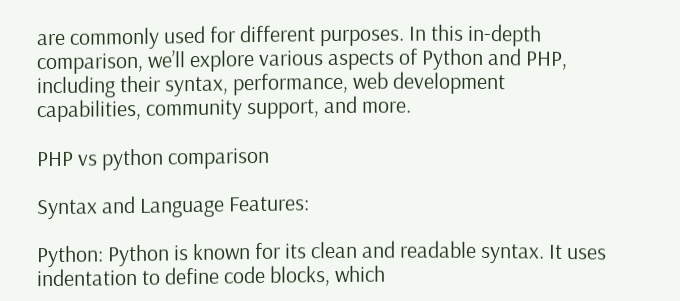are commonly used for different purposes. In this in-depth comparison, we’ll explore various aspects of Python and PHP, including their syntax, performance, web development capabilities, community support, and more.

PHP vs python comparison

Syntax and Language Features:

Python: Python is known for its clean and readable syntax. It uses indentation to define code blocks, which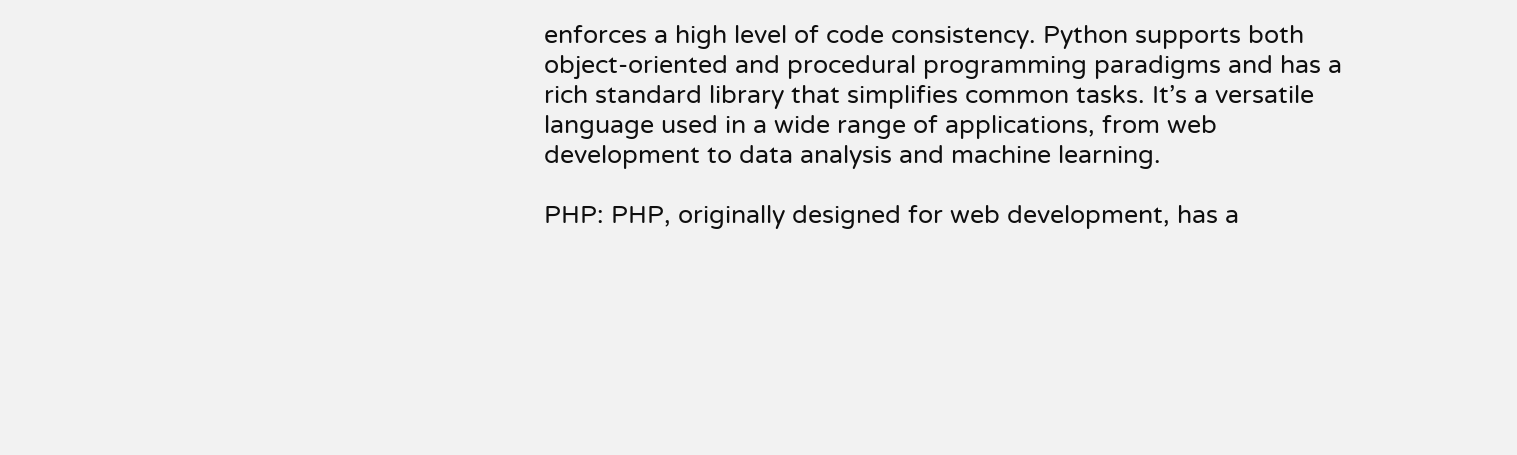enforces a high level of code consistency. Python supports both object-oriented and procedural programming paradigms and has a rich standard library that simplifies common tasks. It’s a versatile language used in a wide range of applications, from web development to data analysis and machine learning.

PHP: PHP, originally designed for web development, has a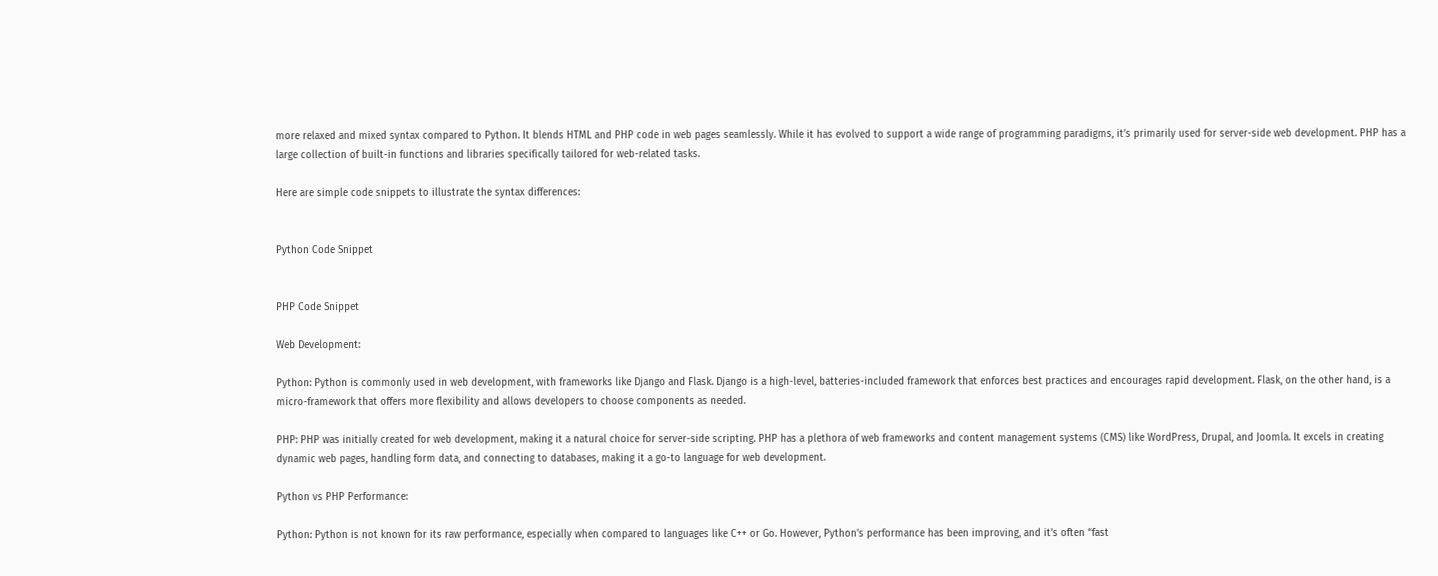more relaxed and mixed syntax compared to Python. It blends HTML and PHP code in web pages seamlessly. While it has evolved to support a wide range of programming paradigms, it’s primarily used for server-side web development. PHP has a large collection of built-in functions and libraries specifically tailored for web-related tasks.

Here are simple code snippets to illustrate the syntax differences:


Python Code Snippet


PHP Code Snippet

Web Development:

Python: Python is commonly used in web development, with frameworks like Django and Flask. Django is a high-level, batteries-included framework that enforces best practices and encourages rapid development. Flask, on the other hand, is a micro-framework that offers more flexibility and allows developers to choose components as needed.

PHP: PHP was initially created for web development, making it a natural choice for server-side scripting. PHP has a plethora of web frameworks and content management systems (CMS) like WordPress, Drupal, and Joomla. It excels in creating dynamic web pages, handling form data, and connecting to databases, making it a go-to language for web development.

Python vs PHP Performance:

Python: Python is not known for its raw performance, especially when compared to languages like C++ or Go. However, Python’s performance has been improving, and it’s often “fast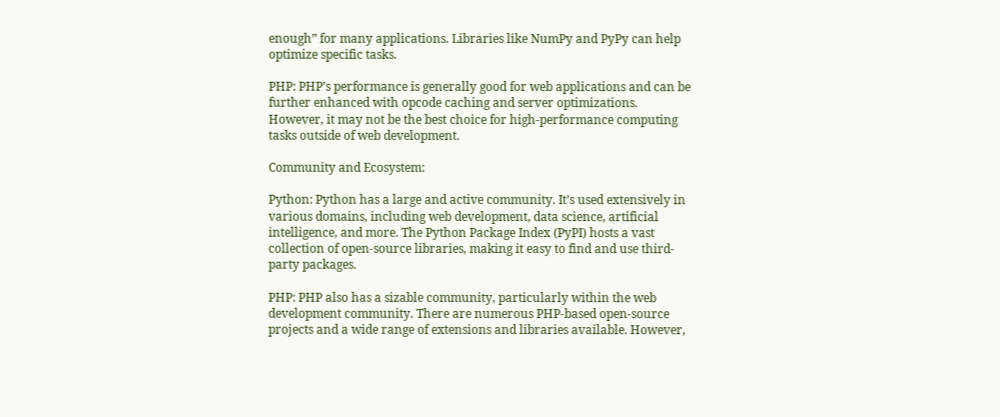enough” for many applications. Libraries like NumPy and PyPy can help optimize specific tasks.

PHP: PHP’s performance is generally good for web applications and can be further enhanced with opcode caching and server optimizations. However, it may not be the best choice for high-performance computing tasks outside of web development.

Community and Ecosystem:

Python: Python has a large and active community. It’s used extensively in various domains, including web development, data science, artificial intelligence, and more. The Python Package Index (PyPI) hosts a vast collection of open-source libraries, making it easy to find and use third-party packages.

PHP: PHP also has a sizable community, particularly within the web development community. There are numerous PHP-based open-source projects and a wide range of extensions and libraries available. However,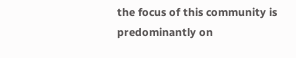the focus of this community is predominantly on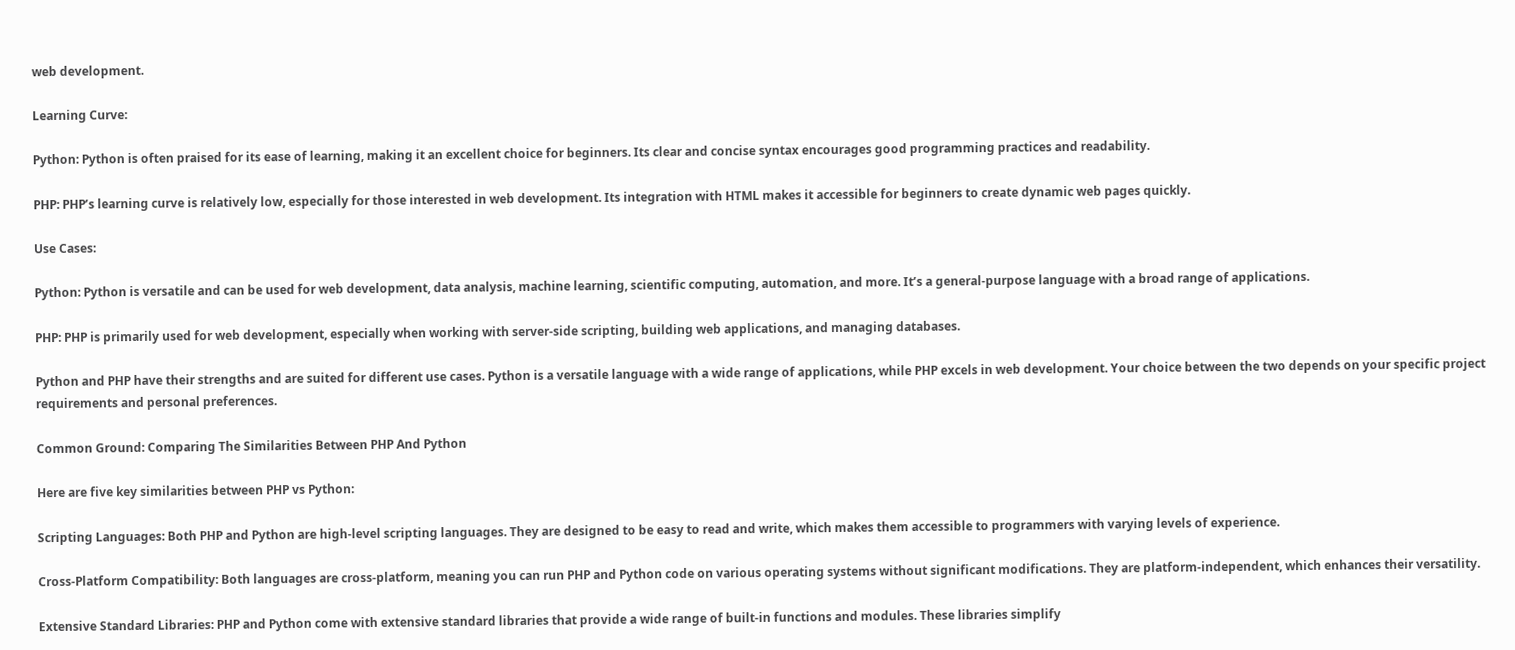web development.

Learning Curve:

Python: Python is often praised for its ease of learning, making it an excellent choice for beginners. Its clear and concise syntax encourages good programming practices and readability.

PHP: PHP’s learning curve is relatively low, especially for those interested in web development. Its integration with HTML makes it accessible for beginners to create dynamic web pages quickly.

Use Cases:

Python: Python is versatile and can be used for web development, data analysis, machine learning, scientific computing, automation, and more. It’s a general-purpose language with a broad range of applications.

PHP: PHP is primarily used for web development, especially when working with server-side scripting, building web applications, and managing databases.

Python and PHP have their strengths and are suited for different use cases. Python is a versatile language with a wide range of applications, while PHP excels in web development. Your choice between the two depends on your specific project requirements and personal preferences.

Common Ground: Comparing The Similarities Between PHP And Python

Here are five key similarities between PHP vs Python:

Scripting Languages: Both PHP and Python are high-level scripting languages. They are designed to be easy to read and write, which makes them accessible to programmers with varying levels of experience.

Cross-Platform Compatibility: Both languages are cross-platform, meaning you can run PHP and Python code on various operating systems without significant modifications. They are platform-independent, which enhances their versatility.

Extensive Standard Libraries: PHP and Python come with extensive standard libraries that provide a wide range of built-in functions and modules. These libraries simplify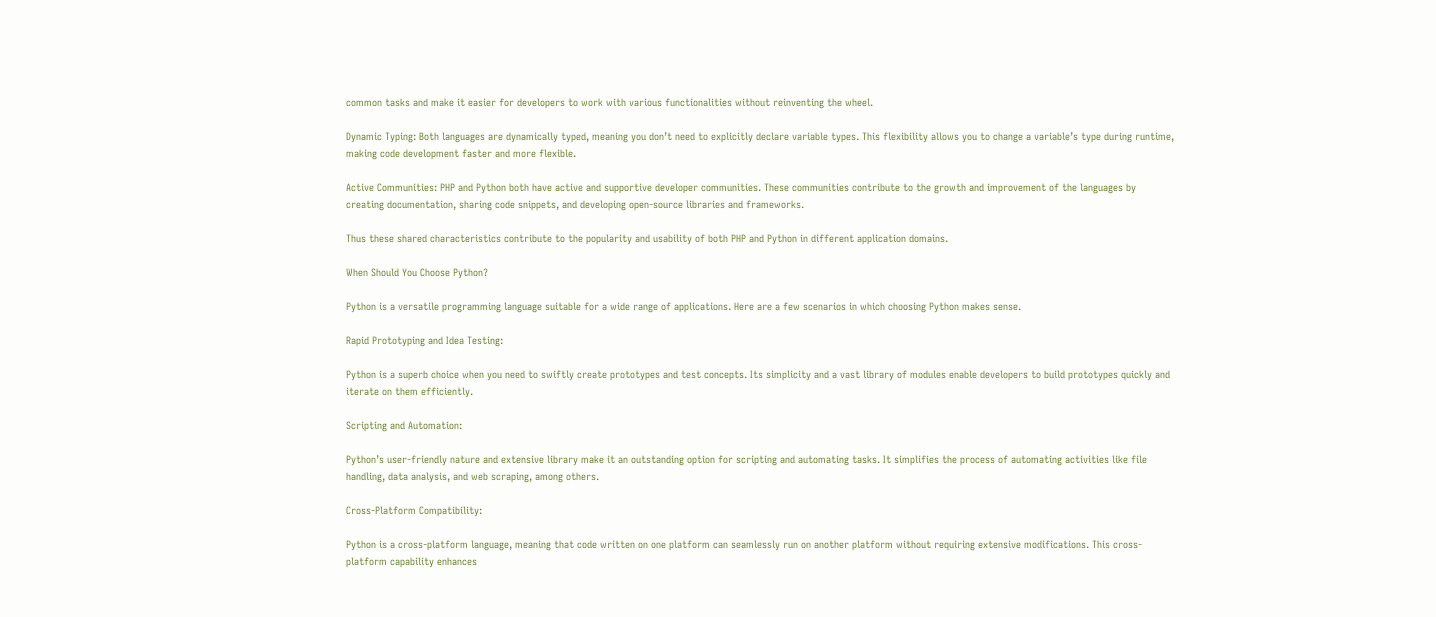common tasks and make it easier for developers to work with various functionalities without reinventing the wheel.

Dynamic Typing: Both languages are dynamically typed, meaning you don’t need to explicitly declare variable types. This flexibility allows you to change a variable’s type during runtime, making code development faster and more flexible.

Active Communities: PHP and Python both have active and supportive developer communities. These communities contribute to the growth and improvement of the languages by creating documentation, sharing code snippets, and developing open-source libraries and frameworks.

Thus these shared characteristics contribute to the popularity and usability of both PHP and Python in different application domains.

When Should You Choose Python?

Python is a versatile programming language suitable for a wide range of applications. Here are a few scenarios in which choosing Python makes sense.

Rapid Prototyping and Idea Testing:

Python is a superb choice when you need to swiftly create prototypes and test concepts. Its simplicity and a vast library of modules enable developers to build prototypes quickly and iterate on them efficiently.

Scripting and Automation:

Python’s user-friendly nature and extensive library make it an outstanding option for scripting and automating tasks. It simplifies the process of automating activities like file handling, data analysis, and web scraping, among others.

Cross-Platform Compatibility:

Python is a cross-platform language, meaning that code written on one platform can seamlessly run on another platform without requiring extensive modifications. This cross-platform capability enhances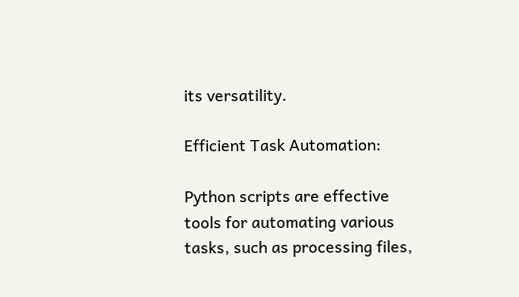its versatility.

Efficient Task Automation:

Python scripts are effective tools for automating various tasks, such as processing files,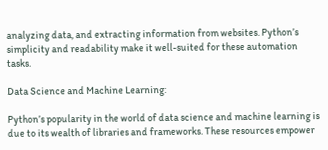analyzing data, and extracting information from websites. Python’s simplicity and readability make it well-suited for these automation tasks.

Data Science and Machine Learning:

Python’s popularity in the world of data science and machine learning is due to its wealth of libraries and frameworks. These resources empower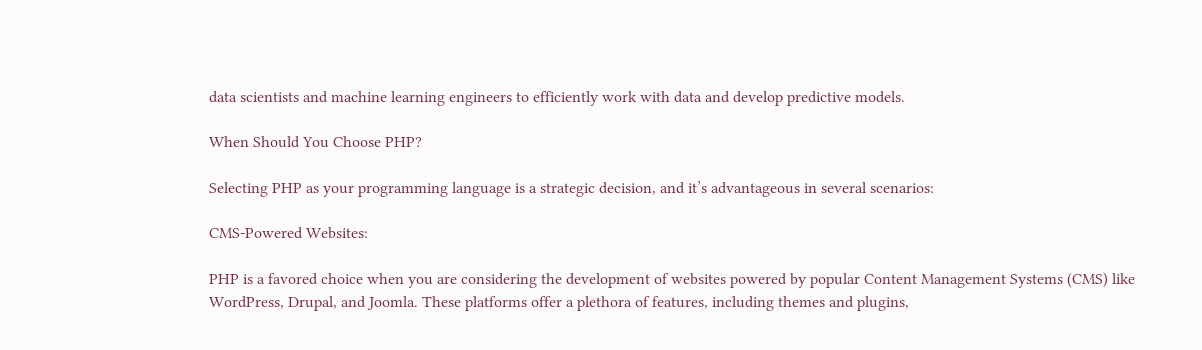data scientists and machine learning engineers to efficiently work with data and develop predictive models.

When Should You Choose PHP?

Selecting PHP as your programming language is a strategic decision, and it’s advantageous in several scenarios:

CMS-Powered Websites:

PHP is a favored choice when you are considering the development of websites powered by popular Content Management Systems (CMS) like WordPress, Drupal, and Joomla. These platforms offer a plethora of features, including themes and plugins,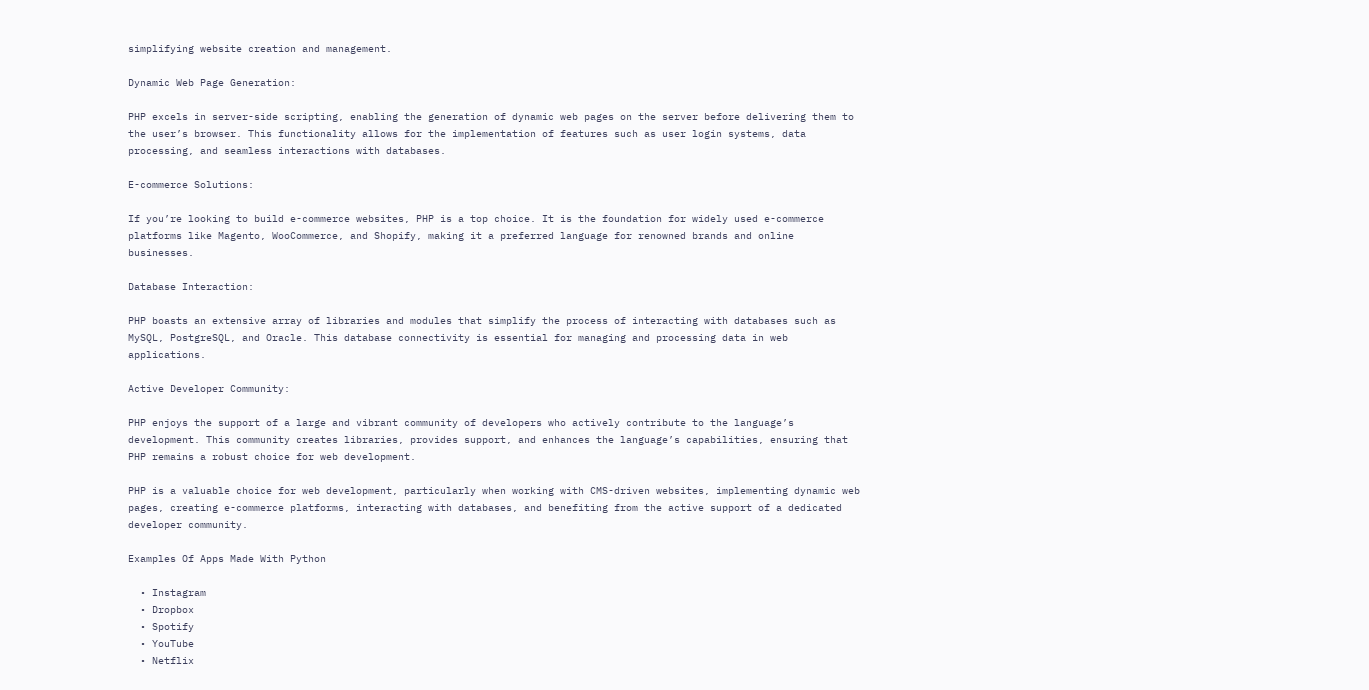simplifying website creation and management.

Dynamic Web Page Generation:

PHP excels in server-side scripting, enabling the generation of dynamic web pages on the server before delivering them to the user’s browser. This functionality allows for the implementation of features such as user login systems, data processing, and seamless interactions with databases.

E-commerce Solutions:

If you’re looking to build e-commerce websites, PHP is a top choice. It is the foundation for widely used e-commerce platforms like Magento, WooCommerce, and Shopify, making it a preferred language for renowned brands and online businesses.

Database Interaction:

PHP boasts an extensive array of libraries and modules that simplify the process of interacting with databases such as MySQL, PostgreSQL, and Oracle. This database connectivity is essential for managing and processing data in web applications.

Active Developer Community:

PHP enjoys the support of a large and vibrant community of developers who actively contribute to the language’s development. This community creates libraries, provides support, and enhances the language’s capabilities, ensuring that PHP remains a robust choice for web development.

PHP is a valuable choice for web development, particularly when working with CMS-driven websites, implementing dynamic web pages, creating e-commerce platforms, interacting with databases, and benefiting from the active support of a dedicated developer community.

Examples Of Apps Made With Python

  • Instagram
  • Dropbox
  • Spotify
  • YouTube
  • Netflix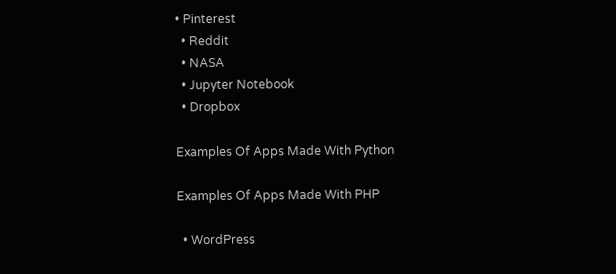• Pinterest
  • Reddit
  • NASA
  • Jupyter Notebook
  • Dropbox

Examples Of Apps Made With Python

Examples Of Apps Made With PHP

  • WordPress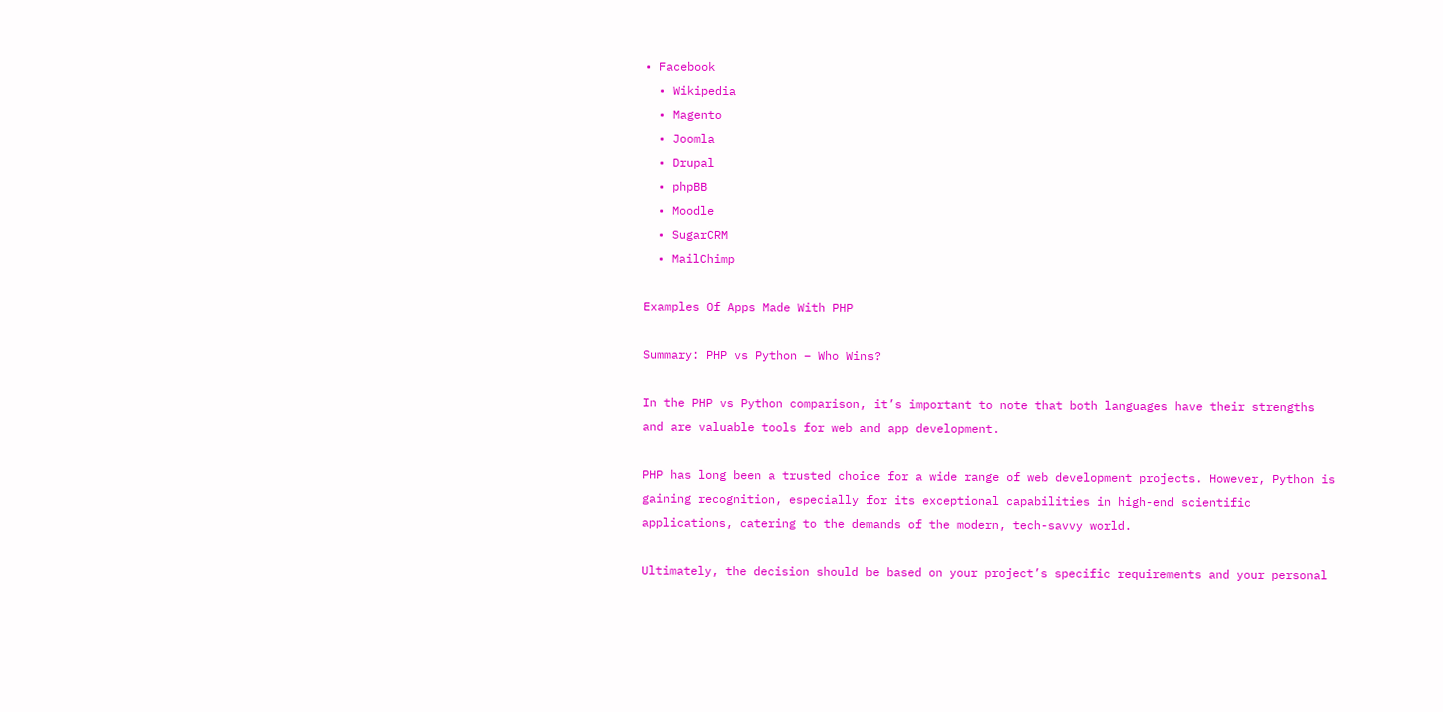• Facebook
  • Wikipedia
  • Magento
  • Joomla
  • Drupal
  • phpBB
  • Moodle
  • SugarCRM
  • MailChimp

Examples Of Apps Made With PHP

Summary: PHP vs Python – Who Wins?

In the PHP vs Python comparison, it’s important to note that both languages have their strengths and are valuable tools for web and app development.

PHP has long been a trusted choice for a wide range of web development projects. However, Python is gaining recognition, especially for its exceptional capabilities in high-end scientific applications, catering to the demands of the modern, tech-savvy world.

Ultimately, the decision should be based on your project’s specific requirements and your personal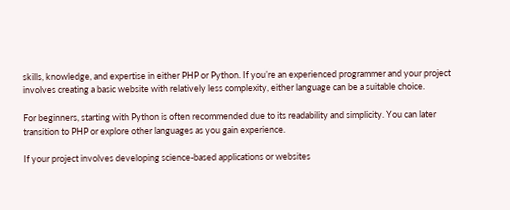skills, knowledge, and expertise in either PHP or Python. If you’re an experienced programmer and your project involves creating a basic website with relatively less complexity, either language can be a suitable choice.

For beginners, starting with Python is often recommended due to its readability and simplicity. You can later transition to PHP or explore other languages as you gain experience.

If your project involves developing science-based applications or websites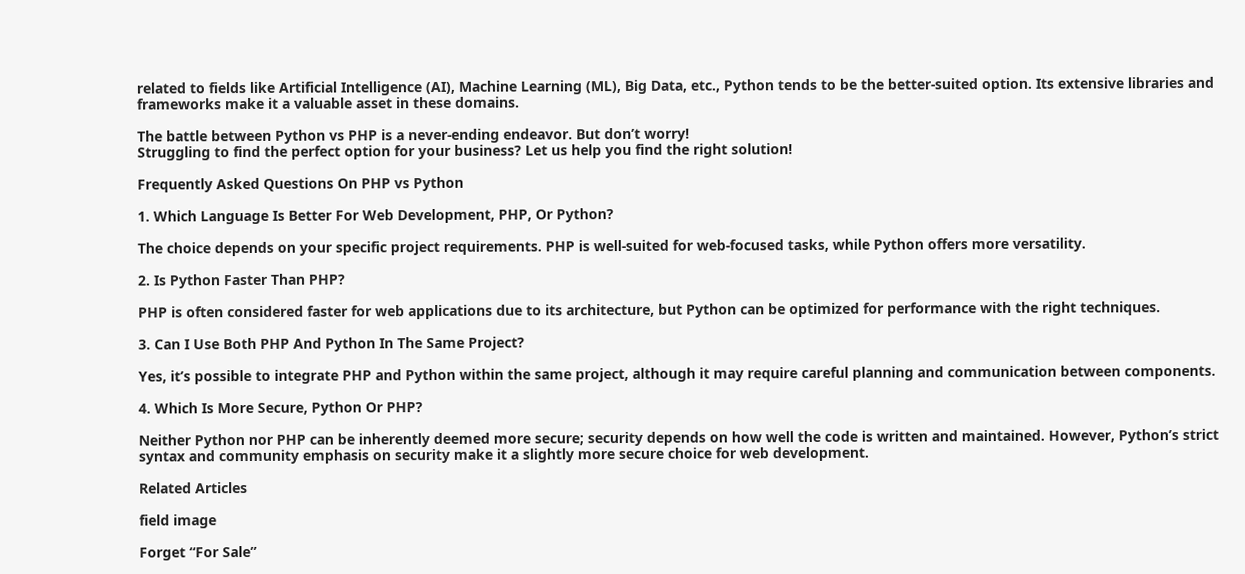related to fields like Artificial Intelligence (AI), Machine Learning (ML), Big Data, etc., Python tends to be the better-suited option. Its extensive libraries and frameworks make it a valuable asset in these domains.

The battle between Python vs PHP is a never-ending endeavor. But don’t worry!
Struggling to find the perfect option for your business? Let us help you find the right solution!

Frequently Asked Questions On PHP vs Python

1. Which Language Is Better For Web Development, PHP, Or Python?

The choice depends on your specific project requirements. PHP is well-suited for web-focused tasks, while Python offers more versatility.

2. Is Python Faster Than PHP?

PHP is often considered faster for web applications due to its architecture, but Python can be optimized for performance with the right techniques.

3. Can I Use Both PHP And Python In The Same Project?

Yes, it’s possible to integrate PHP and Python within the same project, although it may require careful planning and communication between components.

4. Which Is More Secure, Python Or PHP?

Neither Python nor PHP can be inherently deemed more secure; security depends on how well the code is written and maintained. However, Python’s strict syntax and community emphasis on security make it a slightly more secure choice for web development.

Related Articles

field image

Forget “For Sale”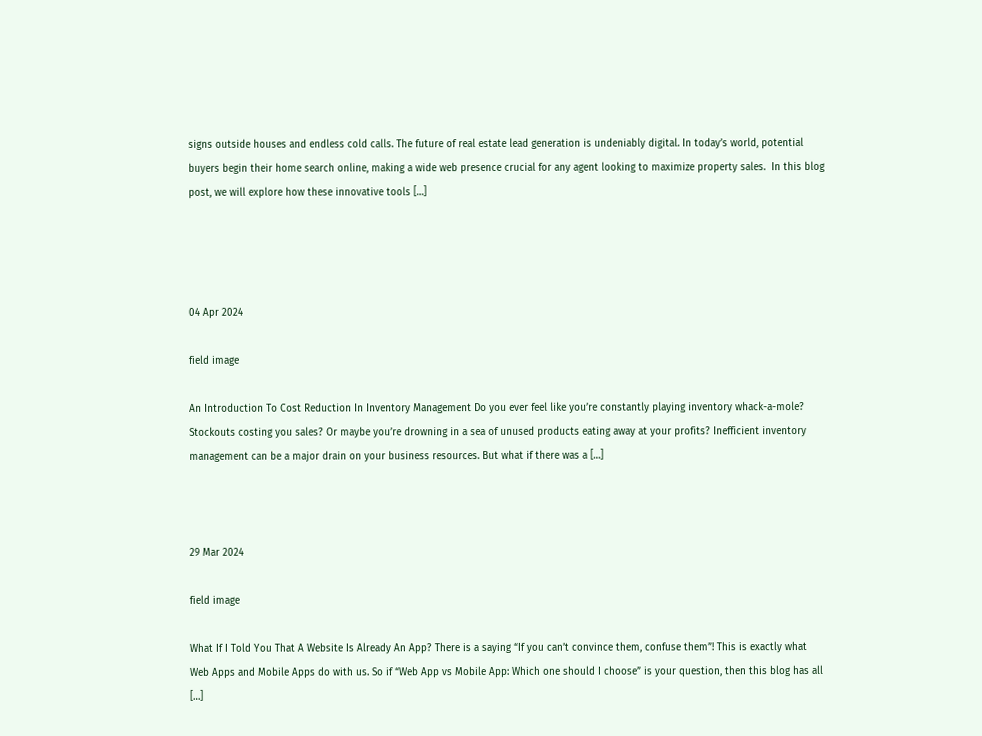signs outside houses and endless cold calls. The future of real estate lead generation is undeniably digital. In today’s world, potential buyers begin their home search online, making a wide web presence crucial for any agent looking to maximize property sales.  In this blog post, we will explore how these innovative tools […]




04 Apr 2024

field image

An Introduction To Cost Reduction In Inventory Management Do you ever feel like you’re constantly playing inventory whack-a-mole? Stockouts costing you sales? Or maybe you’re drowning in a sea of unused products eating away at your profits? Inefficient inventory management can be a major drain on your business resources. But what if there was a […]



29 Mar 2024

field image

What If I Told You That A Website Is Already An App? There is a saying “If you can’t convince them, confuse them”! This is exactly what Web Apps and Mobile Apps do with us. So if “Web App vs Mobile App: Which one should I choose” is your question, then this blog has all […]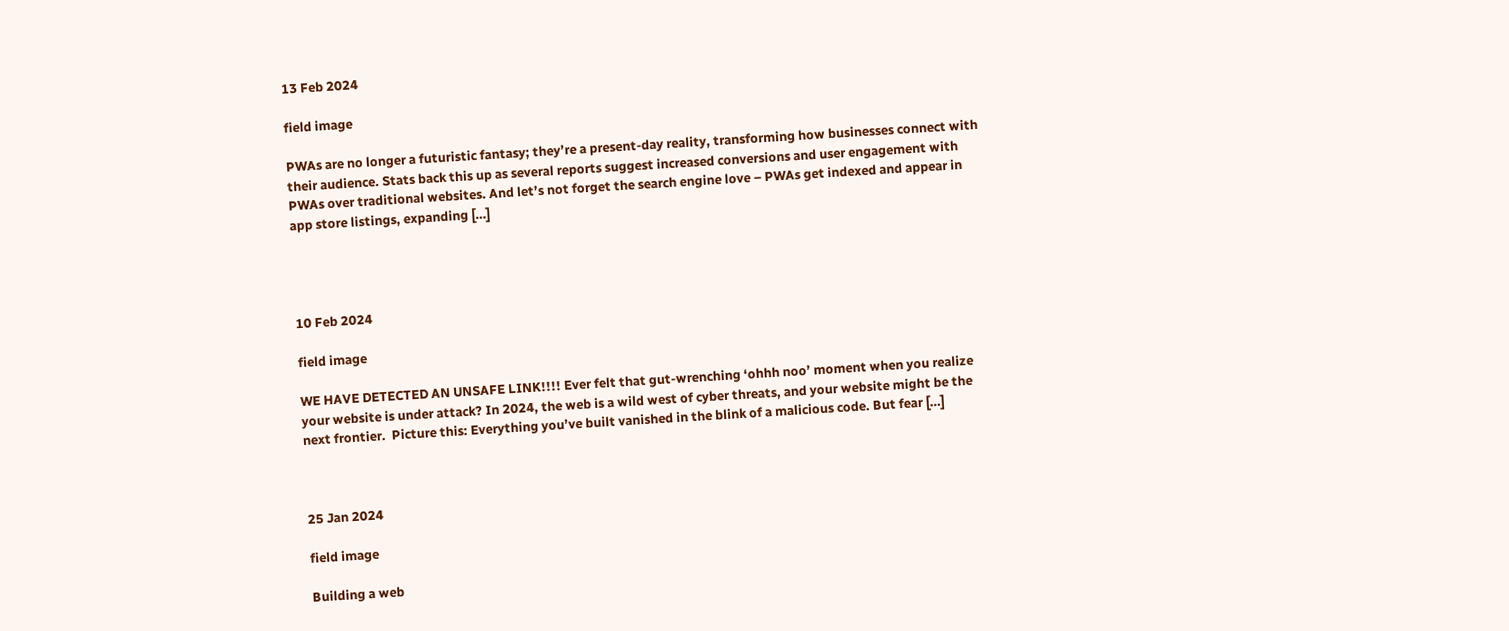13 Feb 2024

field image

PWAs are no longer a futuristic fantasy; they’re a present-day reality, transforming how businesses connect with their audience. Stats back this up as several reports suggest increased conversions and user engagement with PWAs over traditional websites. And let’s not forget the search engine love – PWAs get indexed and appear in app store listings, expanding […]




10 Feb 2024

field image

WE HAVE DETECTED AN UNSAFE LINK!!!! Ever felt that gut-wrenching ‘ohhh noo’ moment when you realize your website is under attack? In 2024, the web is a wild west of cyber threats, and your website might be the next frontier.  Picture this: Everything you’ve built vanished in the blink of a malicious code. But fear […]



25 Jan 2024

field image

Building a web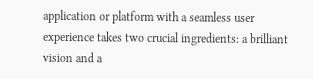application or platform with a seamless user experience takes two crucial ingredients: a brilliant vision and a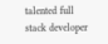talented full stack developer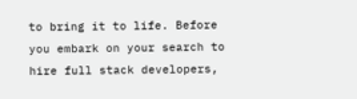to bring it to life. Before you embark on your search to hire full stack developers,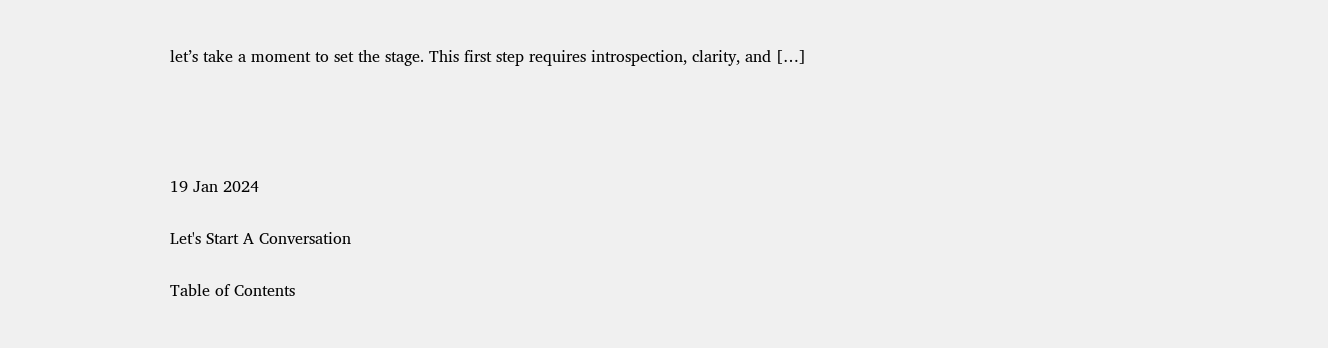let’s take a moment to set the stage. This first step requires introspection, clarity, and […]




19 Jan 2024

Let's Start A Conversation

Table of Contents